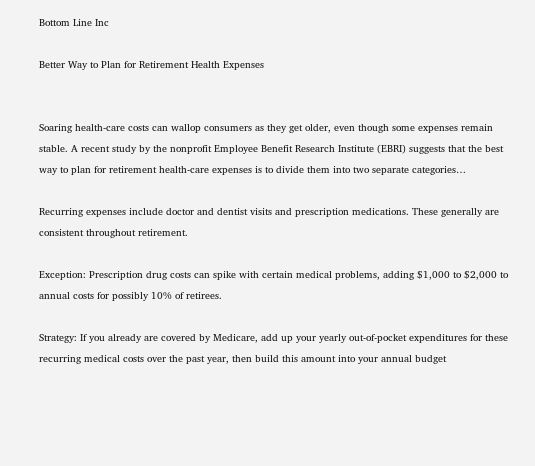Bottom Line Inc

Better Way to Plan for Retirement Health Expenses


Soaring health-care costs can wallop consumers as they get older, even though some expenses remain stable. A recent study by the nonprofit Employee Benefit Research Institute (EBRI) suggests that the best way to plan for retirement health-care expenses is to divide them into two separate categories…

Recurring expenses include doctor and dentist visits and prescription medications. These generally are consistent throughout retirement.

Exception: Prescription drug costs can spike with certain medical problems, adding $1,000 to $2,000 to annual costs for possibly 10% of retirees.

Strategy: If you already are covered by Medicare, add up your yearly out-of-pocket expenditures for these recurring medical costs over the past year, then build this amount into your annual budget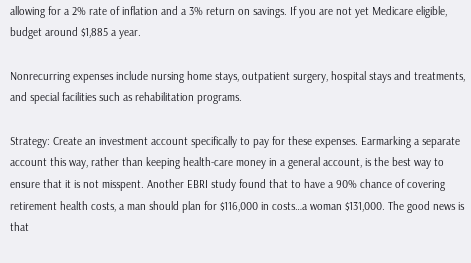allowing for a 2% rate of inflation and a 3% return on savings. If you are not yet Medicare eligible, budget around $1,885 a year.

Nonrecurring expenses include nursing home stays, outpatient surgery, hospital stays and treatments, and special facilities such as rehabilitation programs.

Strategy: Create an investment account specifically to pay for these expenses. Earmarking a separate account this way, rather than keeping health-care money in a general account, is the best way to ensure that it is not misspent. Another EBRI study found that to have a 90% chance of covering retirement health costs, a man should plan for $116,000 in costs…a woman $131,000. The good news is that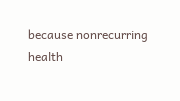because nonrecurring health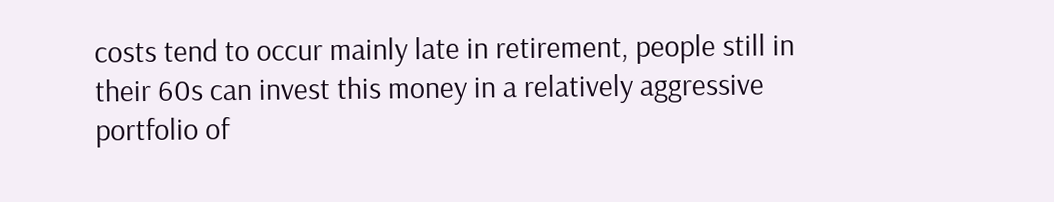costs tend to occur mainly late in retirement, people still in their 60s can invest this money in a relatively aggressive portfolio of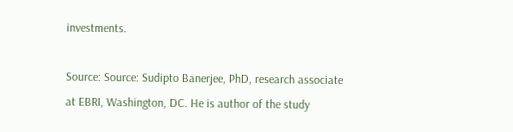investments.

Source: Source: Sudipto Banerjee, PhD, research associate at EBRI, Washington, DC. He is author of the study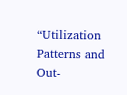“Utilization Patterns and Out-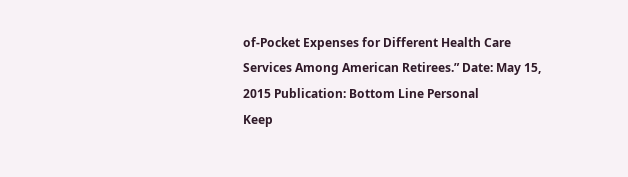of-Pocket Expenses for Different Health Care Services Among American Retirees.” Date: May 15, 2015 Publication: Bottom Line Personal
Keep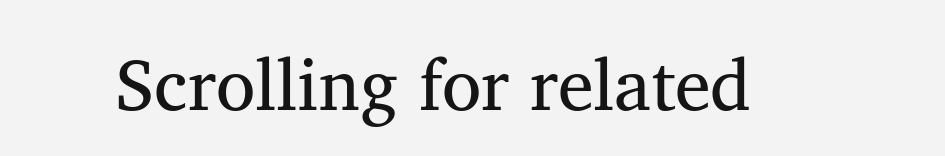Scrolling for related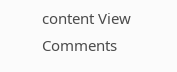content View Comments